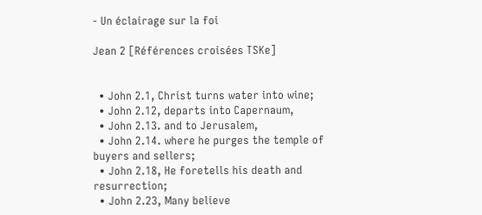- Un éclairage sur la foi

Jean 2 [Références croisées TSKe]


  • John 2.1, Christ turns water into wine;
  • John 2.12, departs into Capernaum,
  • John 2.13. and to Jerusalem,
  • John 2.14. where he purges the temple of buyers and sellers;
  • John 2.18, He foretells his death and resurrection;
  • John 2.23, Many believe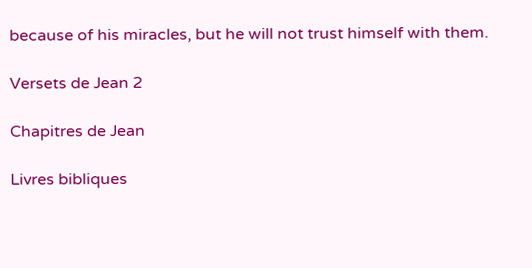because of his miracles, but he will not trust himself with them.

Versets de Jean 2

Chapitres de Jean

Livres bibliques